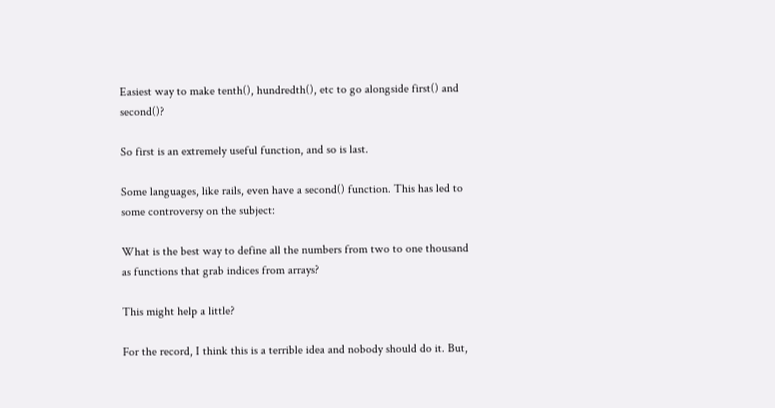Easiest way to make tenth(), hundredth(), etc to go alongside first() and second()?

So first is an extremely useful function, and so is last.

Some languages, like rails, even have a second() function. This has led to some controversy on the subject:

What is the best way to define all the numbers from two to one thousand as functions that grab indices from arrays?

This might help a little?

For the record, I think this is a terrible idea and nobody should do it. But,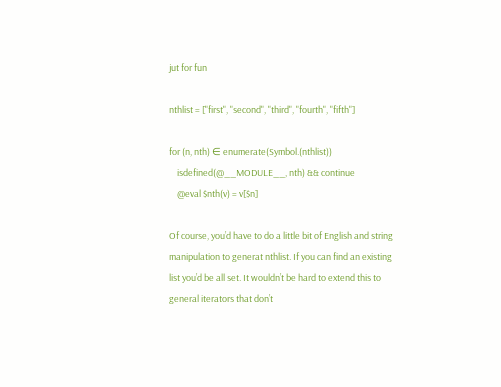jut for fun

nthlist = ["first", "second", "third", "fourth", "fifth"]

for (n, nth) ∈ enumerate(Symbol.(nthlist))
    isdefined(@__MODULE__, nth) && continue
    @eval $nth(v) = v[$n]

Of course, you’d have to do a little bit of English and string manipulation to generat nthlist. If you can find an existing list you’d be all set. It wouldn’t be hard to extend this to general iterators that don’t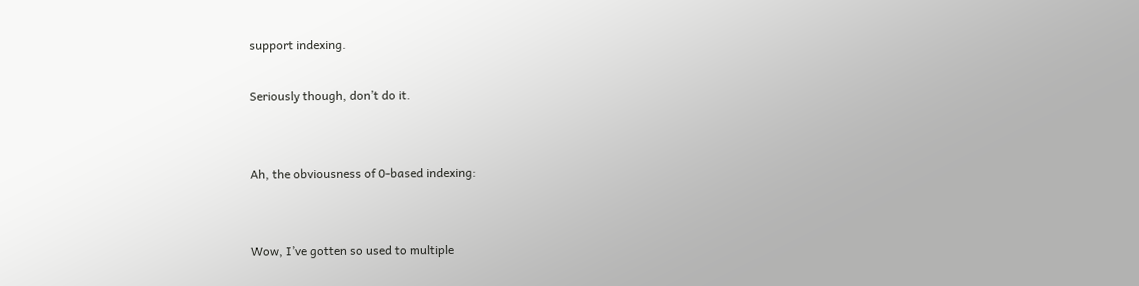support indexing.

Seriously though, don’t do it.


Ah, the obviousness of 0-based indexing:


Wow, I’ve gotten so used to multiple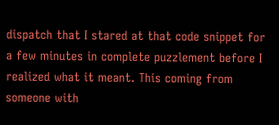dispatch that I stared at that code snippet for a few minutes in complete puzzlement before I realized what it meant. This coming from someone with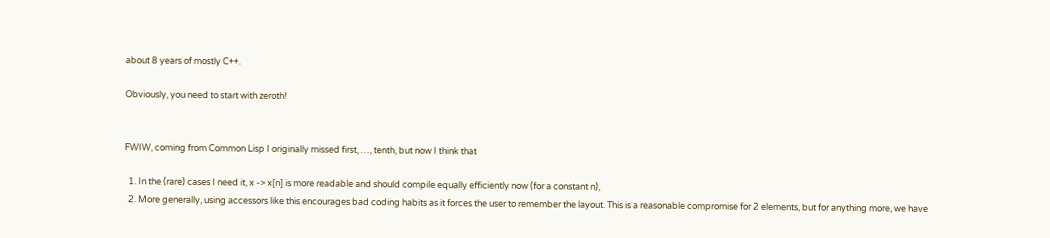about 8 years of mostly C++.

Obviously, you need to start with zeroth!


FWIW, coming from Common Lisp I originally missed first, …, tenth, but now I think that

  1. In the (rare) cases I need it, x -> x[n] is more readable and should compile equally efficiently now (for a constant n),
  2. More generally, using accessors like this encourages bad coding habits as it forces the user to remember the layout. This is a reasonable compromise for 2 elements, but for anything more, we have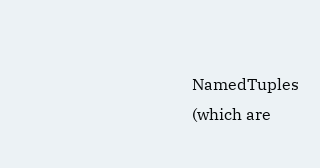NamedTuples (which are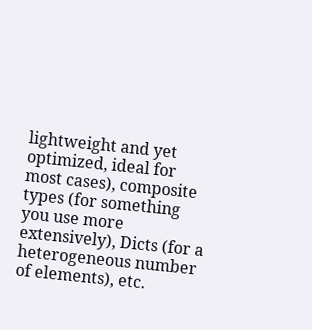lightweight and yet optimized, ideal for most cases), composite types (for something you use more extensively), Dicts (for a heterogeneous number of elements), etc.